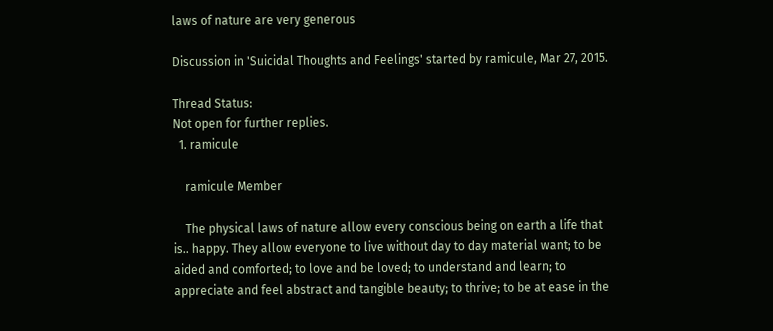laws of nature are very generous

Discussion in 'Suicidal Thoughts and Feelings' started by ramicule, Mar 27, 2015.

Thread Status:
Not open for further replies.
  1. ramicule

    ramicule Member

    The physical laws of nature allow every conscious being on earth a life that is.. happy. They allow everyone to live without day to day material want; to be aided and comforted; to love and be loved; to understand and learn; to appreciate and feel abstract and tangible beauty; to thrive; to be at ease in the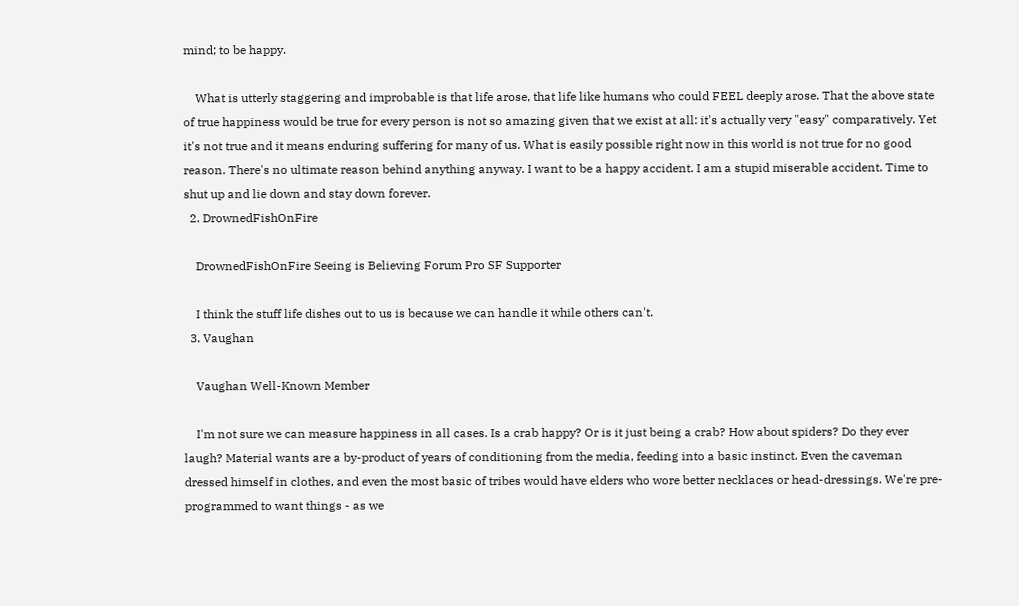mind; to be happy.

    What is utterly staggering and improbable is that life arose, that life like humans who could FEEL deeply arose. That the above state of true happiness would be true for every person is not so amazing given that we exist at all: it's actually very "easy" comparatively. Yet it's not true and it means enduring suffering for many of us. What is easily possible right now in this world is not true for no good reason. There's no ultimate reason behind anything anyway. I want to be a happy accident. I am a stupid miserable accident. Time to shut up and lie down and stay down forever.
  2. DrownedFishOnFire

    DrownedFishOnFire Seeing is Believing Forum Pro SF Supporter

    I think the stuff life dishes out to us is because we can handle it while others can't.
  3. Vaughan

    Vaughan Well-Known Member

    I'm not sure we can measure happiness in all cases. Is a crab happy? Or is it just being a crab? How about spiders? Do they ever laugh? Material wants are a by-product of years of conditioning from the media, feeding into a basic instinct. Even the caveman dressed himself in clothes, and even the most basic of tribes would have elders who wore better necklaces or head-dressings. We're pre-programmed to want things - as we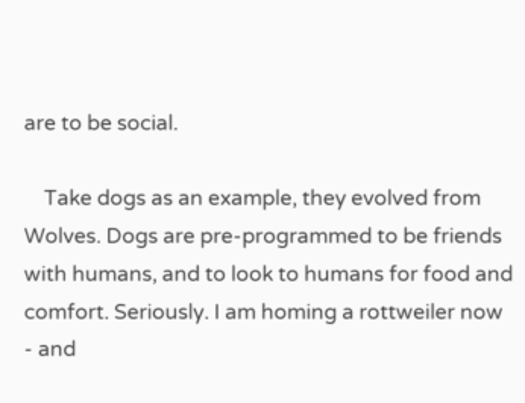are to be social.

    Take dogs as an example, they evolved from Wolves. Dogs are pre-programmed to be friends with humans, and to look to humans for food and comfort. Seriously. I am homing a rottweiler now - and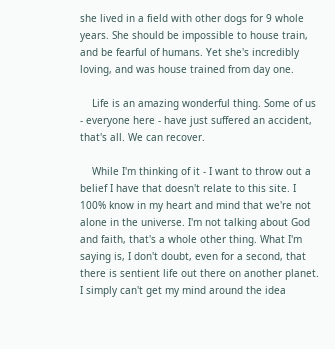she lived in a field with other dogs for 9 whole years. She should be impossible to house train, and be fearful of humans. Yet she's incredibly loving, and was house trained from day one.

    Life is an amazing wonderful thing. Some of us - everyone here - have just suffered an accident, that's all. We can recover.

    While I'm thinking of it - I want to throw out a belief I have that doesn't relate to this site. I 100% know in my heart and mind that we're not alone in the universe. I'm not talking about God and faith, that's a whole other thing. What I'm saying is, I don't doubt, even for a second, that there is sentient life out there on another planet. I simply can't get my mind around the idea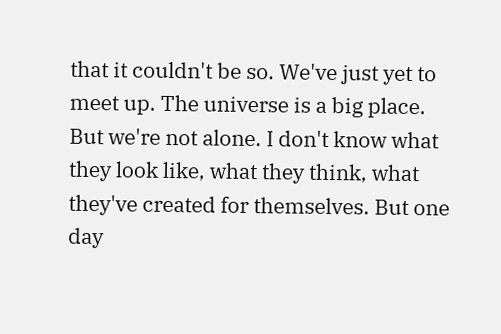that it couldn't be so. We've just yet to meet up. The universe is a big place. But we're not alone. I don't know what they look like, what they think, what they've created for themselves. But one day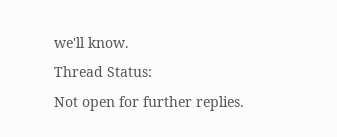we'll know.
Thread Status:
Not open for further replies.